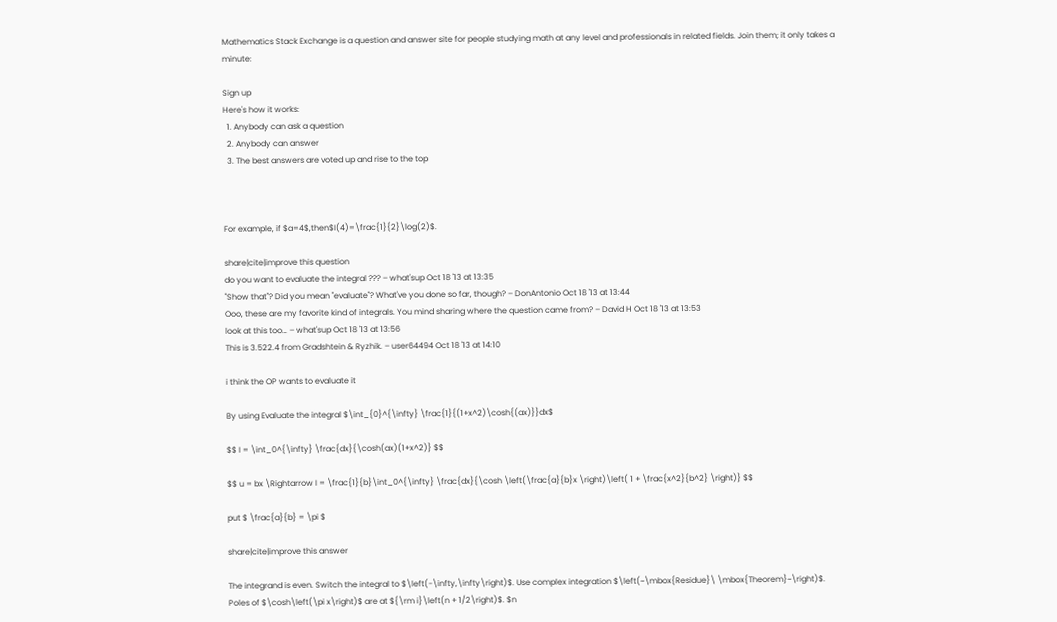Mathematics Stack Exchange is a question and answer site for people studying math at any level and professionals in related fields. Join them; it only takes a minute:

Sign up
Here's how it works:
  1. Anybody can ask a question
  2. Anybody can answer
  3. The best answers are voted up and rise to the top



For example, if $a=4$,then$I(4)=\frac{1}{2}\log(2)$.

share|cite|improve this question
do you want to evaluate the integral ??? – what'sup Oct 18 '13 at 13:35
"Show that"? Did you mean "evaluate"? What've you done so far, though? – DonAntonio Oct 18 '13 at 13:44
Ooo, these are my favorite kind of integrals. You mind sharing where the question came from? – David H Oct 18 '13 at 13:53
look at this too… – what'sup Oct 18 '13 at 13:56
This is 3.522.4 from Gradshtein & Ryzhik. – user64494 Oct 18 '13 at 14:10

i think the OP wants to evaluate it

By using Evaluate the integral $\int_{0}^{\infty} \frac{1}{(1+x^2)\cosh{(ax)}}dx$

$$ I = \int_0^{\infty} \frac{dx}{\cosh(ax)(1+x^2)} $$

$$ u = bx \Rightarrow I = \frac{1}{b}\int_0^{\infty} \frac{dx}{\cosh \left(\frac{a}{b}x \right)\left( 1 + \frac{x^2}{b^2} \right)} $$

put $ \frac{a}{b} = \pi $

share|cite|improve this answer

The integrand is even. Switch the integral to $\left(-\infty,\infty\right)$. Use complex integration $\left(~\mbox{Residue}\ \mbox{Theorem}~\right)$. Poles of $\cosh\left(\pi x\right)$ are at ${\rm i}\left(n + 1/2\right)$. $n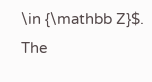\in {\mathbb Z}$. The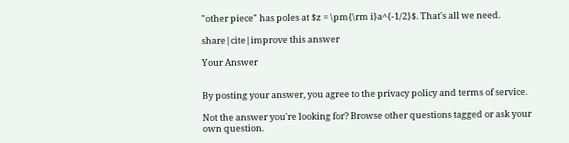"other piece" has poles at $z = \pm{\rm i}a^{-1/2}$. That's all we need.

share|cite|improve this answer

Your Answer


By posting your answer, you agree to the privacy policy and terms of service.

Not the answer you're looking for? Browse other questions tagged or ask your own question.